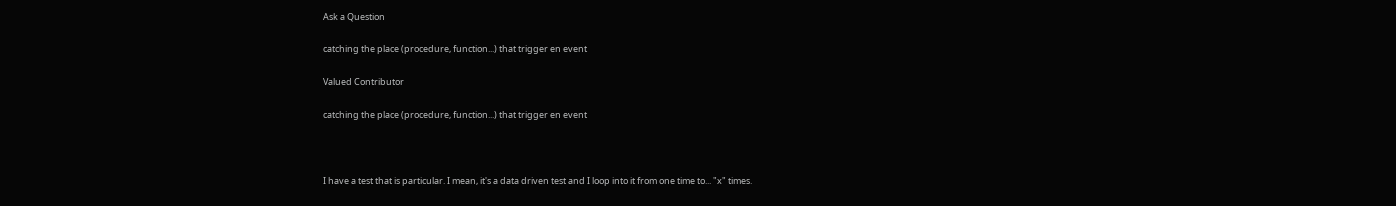Ask a Question

catching the place (procedure, function...) that trigger en event

Valued Contributor

catching the place (procedure, function...) that trigger en event



I have a test that is particular. I mean, it's a data driven test and I loop into it from one time to... "x" times.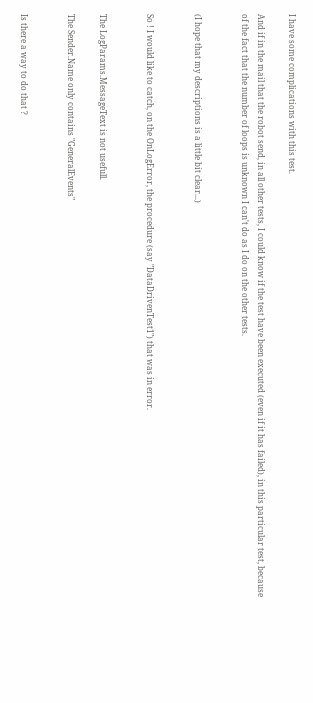I have some complications with this test.

And if in the mail that the robot send, in all other tests, I could know if the test have been executed (even if it has failed), in this particular test, because of the fact that the number of loops is unknown I can't do as I do on the other tests.


(I hope that my descriptions is a little bit clear...)


So ! I would like to catch, on the OnLogError, the procedure (say "DataDrivenTest1") that was in error.


The LogParams.MessageText is not usefull.

The Sender.Name only contains "GeneralEvents"


Is there a way to do that ?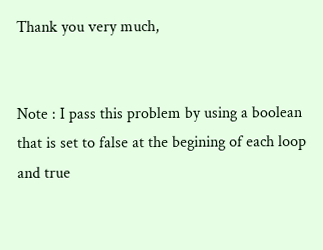Thank you very much,


Note : I pass this problem by using a boolean that is set to false at the begining of each loop and true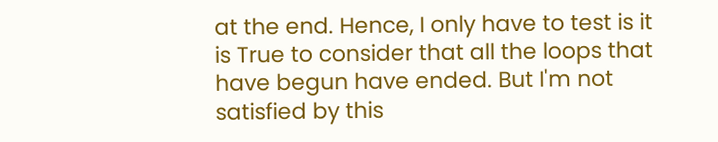at the end. Hence, I only have to test is it is True to consider that all the loops that have begun have ended. But I'm not satisfied by this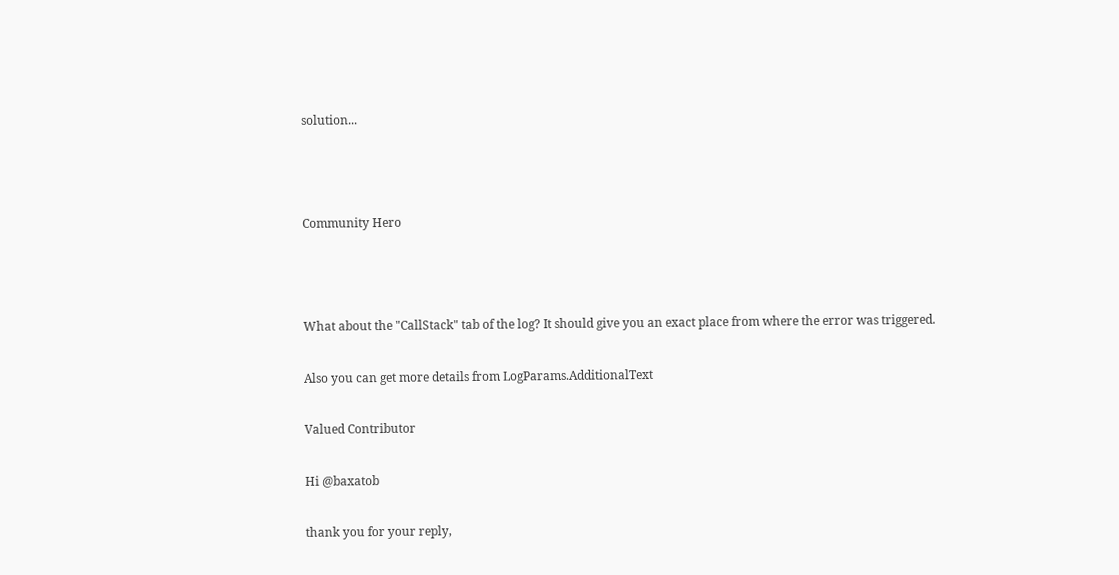solution...



Community Hero



What about the "CallStack" tab of the log? It should give you an exact place from where the error was triggered.

Also you can get more details from LogParams.AdditionalText

Valued Contributor

Hi @baxatob

thank you for your reply,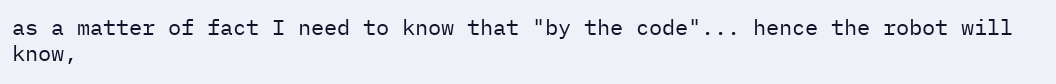as a matter of fact I need to know that "by the code"... hence the robot will know,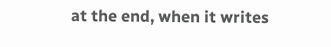at the end, when it writes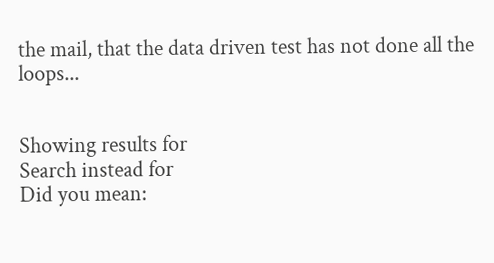the mail, that the data driven test has not done all the loops...


Showing results for
Search instead for
Did you mean: